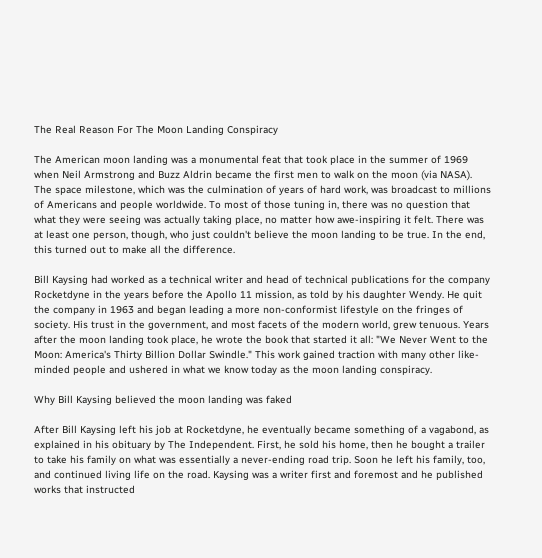The Real Reason For The Moon Landing Conspiracy

The American moon landing was a monumental feat that took place in the summer of 1969 when Neil Armstrong and Buzz Aldrin became the first men to walk on the moon (via NASA). The space milestone, which was the culmination of years of hard work, was broadcast to millions of Americans and people worldwide. To most of those tuning in, there was no question that what they were seeing was actually taking place, no matter how awe-inspiring it felt. There was at least one person, though, who just couldn't believe the moon landing to be true. In the end, this turned out to make all the difference.

Bill Kaysing had worked as a technical writer and head of technical publications for the company Rocketdyne in the years before the Apollo 11 mission, as told by his daughter Wendy. He quit the company in 1963 and began leading a more non-conformist lifestyle on the fringes of society. His trust in the government, and most facets of the modern world, grew tenuous. Years after the moon landing took place, he wrote the book that started it all: "We Never Went to the Moon: America's Thirty Billion Dollar Swindle." This work gained traction with many other like-minded people and ushered in what we know today as the moon landing conspiracy.

Why Bill Kaysing believed the moon landing was faked

After Bill Kaysing left his job at Rocketdyne, he eventually became something of a vagabond, as explained in his obituary by The Independent. First, he sold his home, then he bought a trailer to take his family on what was essentially a never-ending road trip. Soon he left his family, too, and continued living life on the road. Kaysing was a writer first and foremost and he published works that instructed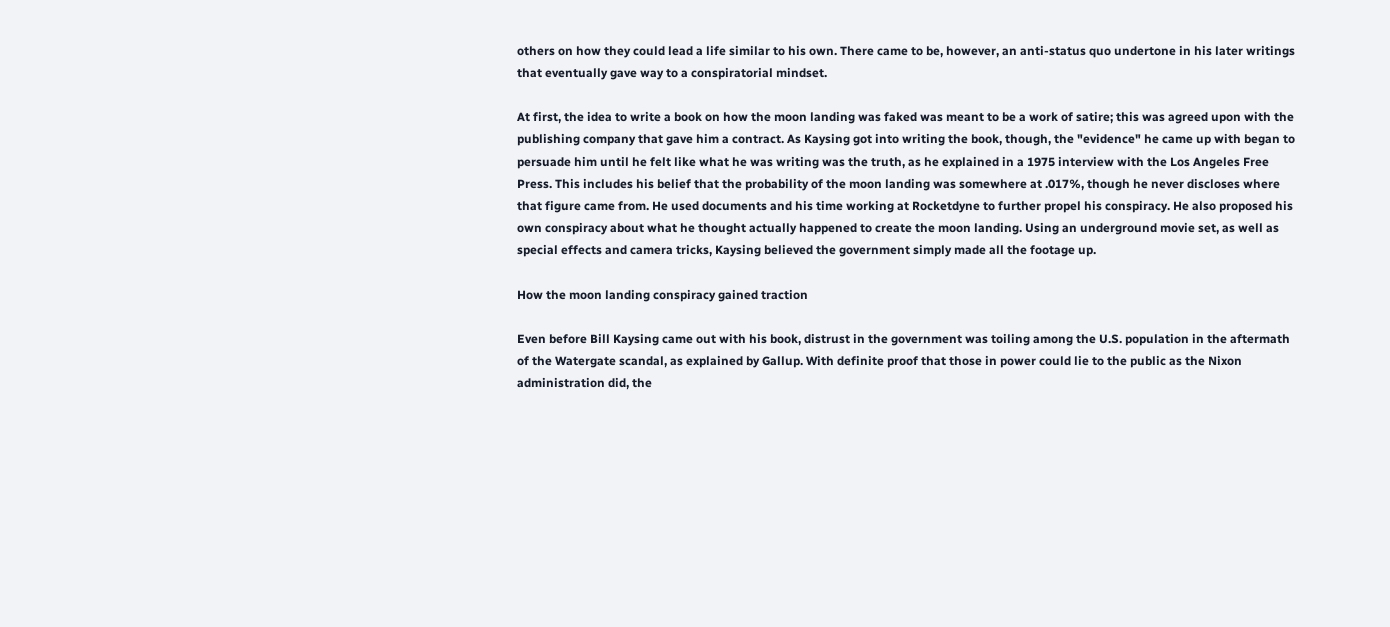others on how they could lead a life similar to his own. There came to be, however, an anti-status quo undertone in his later writings that eventually gave way to a conspiratorial mindset.

At first, the idea to write a book on how the moon landing was faked was meant to be a work of satire; this was agreed upon with the publishing company that gave him a contract. As Kaysing got into writing the book, though, the "evidence" he came up with began to persuade him until he felt like what he was writing was the truth, as he explained in a 1975 interview with the Los Angeles Free Press. This includes his belief that the probability of the moon landing was somewhere at .017%, though he never discloses where that figure came from. He used documents and his time working at Rocketdyne to further propel his conspiracy. He also proposed his own conspiracy about what he thought actually happened to create the moon landing. Using an underground movie set, as well as special effects and camera tricks, Kaysing believed the government simply made all the footage up.

How the moon landing conspiracy gained traction

Even before Bill Kaysing came out with his book, distrust in the government was toiling among the U.S. population in the aftermath of the Watergate scandal, as explained by Gallup. With definite proof that those in power could lie to the public as the Nixon administration did, the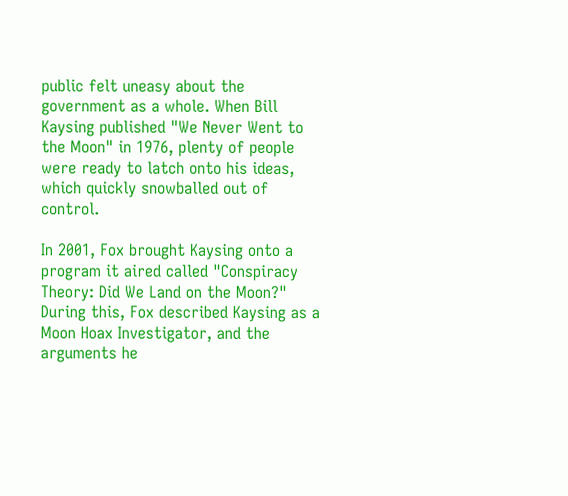public felt uneasy about the government as a whole. When Bill Kaysing published "We Never Went to the Moon" in 1976, plenty of people were ready to latch onto his ideas, which quickly snowballed out of control.

In 2001, Fox brought Kaysing onto a program it aired called "Conspiracy Theory: Did We Land on the Moon?" During this, Fox described Kaysing as a Moon Hoax Investigator, and the arguments he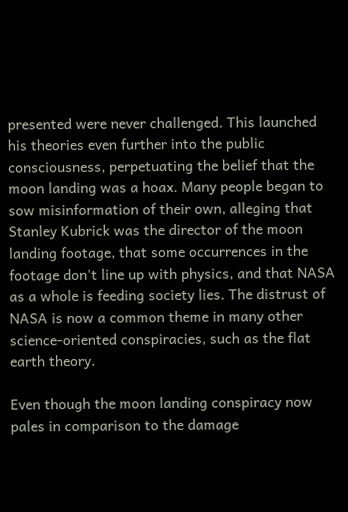presented were never challenged. This launched his theories even further into the public consciousness, perpetuating the belief that the moon landing was a hoax. Many people began to sow misinformation of their own, alleging that Stanley Kubrick was the director of the moon landing footage, that some occurrences in the footage don't line up with physics, and that NASA as a whole is feeding society lies. The distrust of NASA is now a common theme in many other science-oriented conspiracies, such as the flat earth theory.

Even though the moon landing conspiracy now pales in comparison to the damage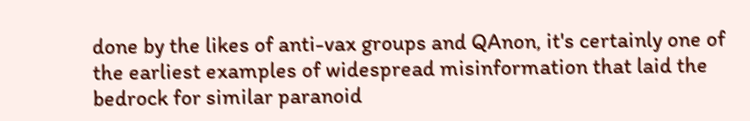done by the likes of anti-vax groups and QAnon, it's certainly one of the earliest examples of widespread misinformation that laid the bedrock for similar paranoid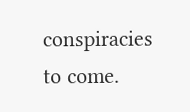conspiracies to come.